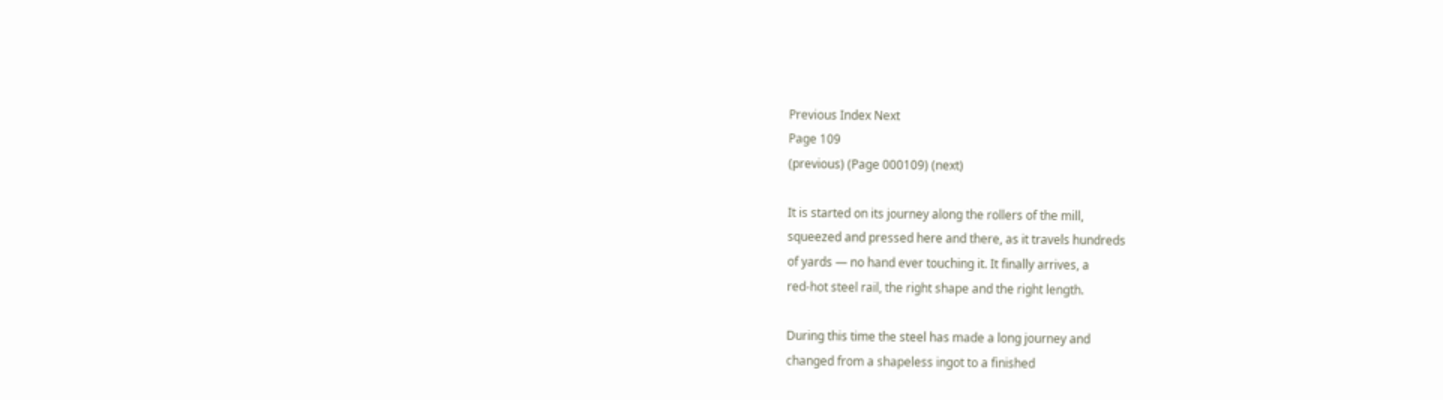Previous Index Next
Page 109
(previous) (Page 000109) (next)

It is started on its journey along the rollers of the mill,
squeezed and pressed here and there, as it travels hundreds
of yards — no hand ever touching it. It finally arrives, a
red-hot steel rail, the right shape and the right length.

During this time the steel has made a long journey and
changed from a shapeless ingot to a finished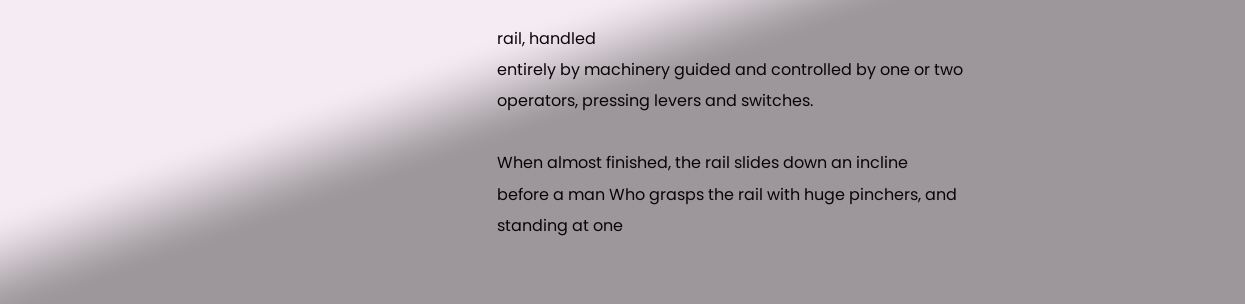rail, handled
entirely by machinery guided and controlled by one or two
operators, pressing levers and switches.

When almost finished, the rail slides down an incline
before a man Who grasps the rail with huge pinchers, and
standing at one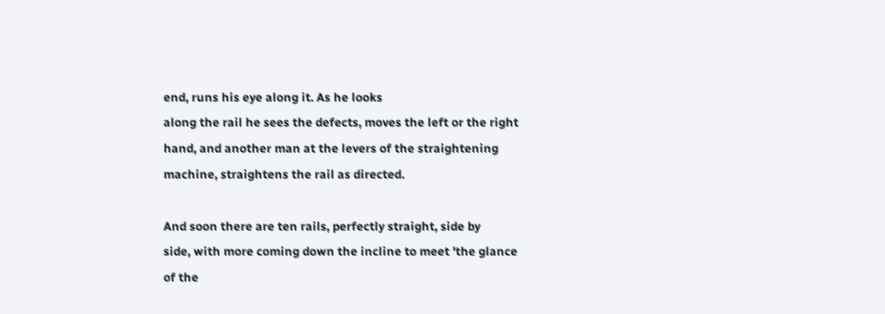end, runs his eye along it. As he looks
along the rail he sees the defects, moves the left or the right
hand, and another man at the levers of the straightening
machine, straightens the rail as directed.

And soon there are ten rails, perfectly straight, side by
side, with more coming down the incline to meet 'the glance
of the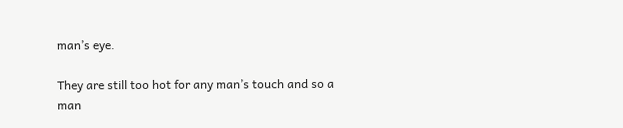man’s eye.

They are still too hot for any man’s touch and so a man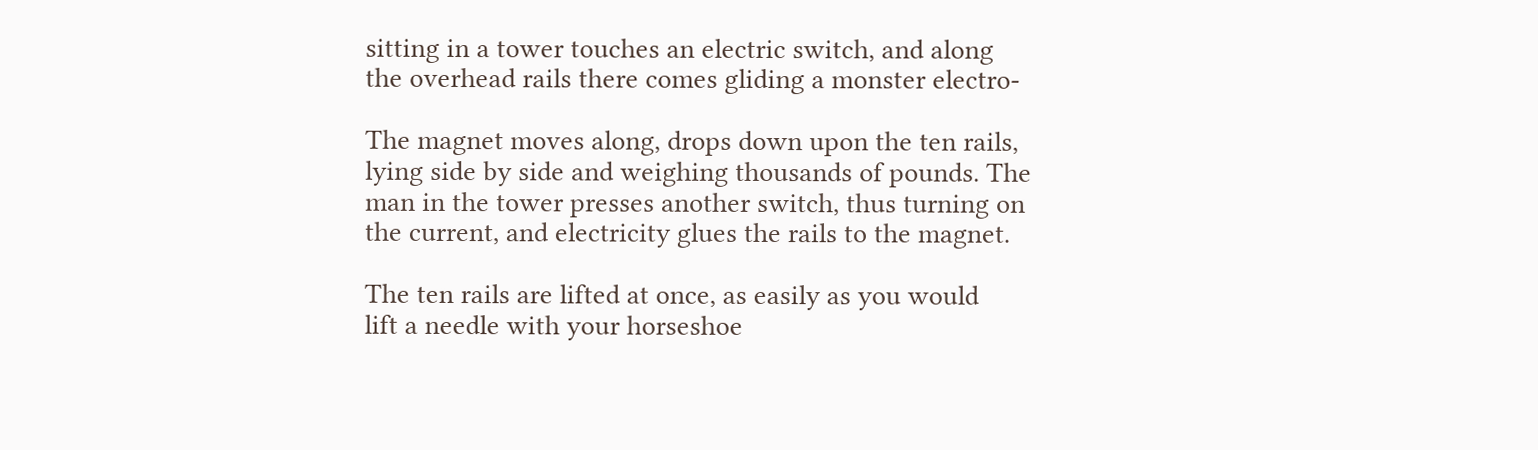sitting in a tower touches an electric switch, and along
the overhead rails there comes gliding a monster electro-

The magnet moves along, drops down upon the ten rails,
lying side by side and weighing thousands of pounds. The
man in the tower presses another switch, thus turning on
the current, and electricity glues the rails to the magnet.

The ten rails are lifted at once, as easily as you would
lift a needle with your horseshoe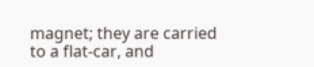magnet; they are carried
to a flat-car, and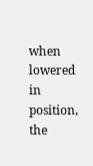when lowered in position, the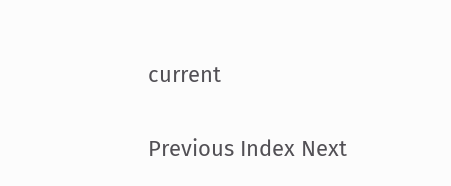current

Previous Index Next